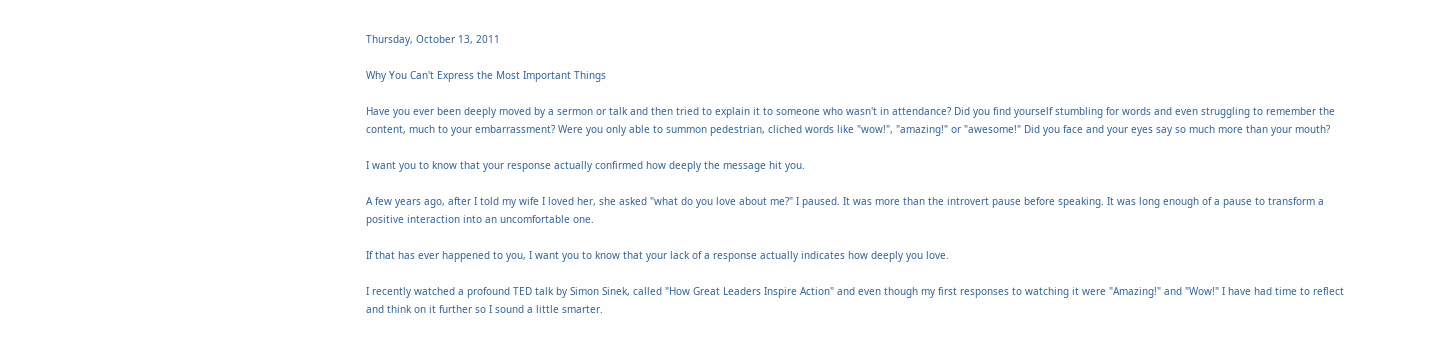Thursday, October 13, 2011

Why You Can't Express the Most Important Things

Have you ever been deeply moved by a sermon or talk and then tried to explain it to someone who wasn't in attendance? Did you find yourself stumbling for words and even struggling to remember the content, much to your embarrassment? Were you only able to summon pedestrian, cliched words like "wow!", "amazing!" or "awesome!" Did you face and your eyes say so much more than your mouth?

I want you to know that your response actually confirmed how deeply the message hit you.

A few years ago, after I told my wife I loved her, she asked "what do you love about me?" I paused. It was more than the introvert pause before speaking. It was long enough of a pause to transform a positive interaction into an uncomfortable one.

If that has ever happened to you, I want you to know that your lack of a response actually indicates how deeply you love.

I recently watched a profound TED talk by Simon Sinek, called "How Great Leaders Inspire Action" and even though my first responses to watching it were "Amazing!" and "Wow!" I have had time to reflect and think on it further so I sound a little smarter.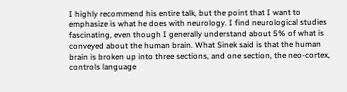I highly recommend his entire talk, but the point that I want to emphasize is what he does with neurology. I find neurological studies fascinating, even though I generally understand about 5% of what is conveyed about the human brain. What Sinek said is that the human brain is broken up into three sections, and one section, the neo-cortex, controls language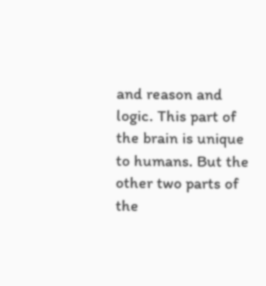and reason and logic. This part of the brain is unique to humans. But the other two parts of the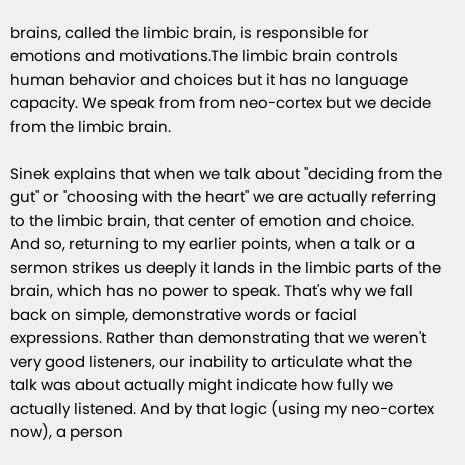brains, called the limbic brain, is responsible for emotions and motivations.The limbic brain controls human behavior and choices but it has no language capacity. We speak from from neo-cortex but we decide from the limbic brain.

Sinek explains that when we talk about "deciding from the gut" or "choosing with the heart" we are actually referring to the limbic brain, that center of emotion and choice. And so, returning to my earlier points, when a talk or a sermon strikes us deeply it lands in the limbic parts of the brain, which has no power to speak. That's why we fall back on simple, demonstrative words or facial expressions. Rather than demonstrating that we weren't very good listeners, our inability to articulate what the talk was about actually might indicate how fully we actually listened. And by that logic (using my neo-cortex now), a person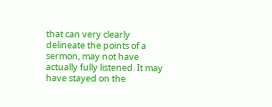that can very clearly delineate the points of a sermon, may not have actually fully listened. It may have stayed on the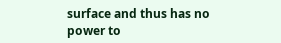surface and thus has no power to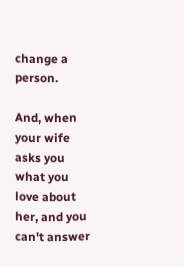change a person.

And, when your wife asks you what you love about her, and you can't answer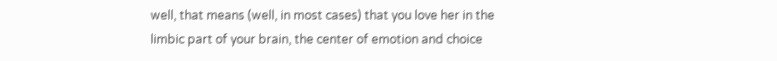well, that means (well, in most cases) that you love her in the limbic part of your brain, the center of emotion and choice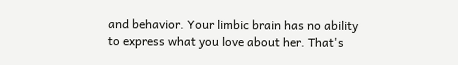and behavior. Your limbic brain has no ability to express what you love about her. That's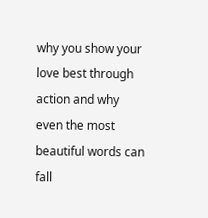why you show your love best through action and why even the most beautiful words can fall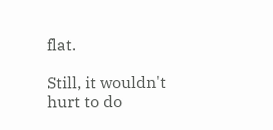flat.

Still, it wouldn't hurt to do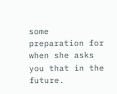some preparation for when she asks you that in the future.